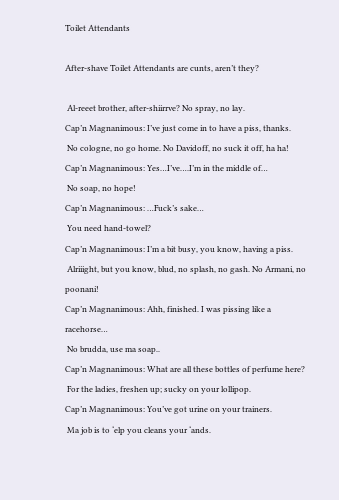Toilet Attendants

After-shave Toilet Attendants are cunts, aren’t they?

 Al-reeet brother, after-shiirrve? No spray, no lay.
Cap’n Magnanimous: I’ve just come in to have a piss, thanks.
 No cologne, no go home. No Davidoff, no suck it off, ha ha!
Cap’n Magnanimous: Yes…I’ve….I’m in the middle of…
 No soap, no hope!
Cap’n Magnanimous: …Fuck’s sake…
 You need hand-towel?
Cap’n Magnanimous: I’m a bit busy, you know, having a piss.
 Alriiight, but you know, blud, no splash, no gash. No Armani, no poonani!
Cap’n Magnanimous: Ahh, finished. I was pissing like a racehorse…
 No brudda, use ma soap..
Cap’n Magnanimous: What are all these bottles of perfume here?
 For the ladies, freshen up; sucky on your lollipop.
Cap’n Magnanimous: You’ve got urine on your trainers.
 Ma job is to ‘elp you cleans your ‘ands.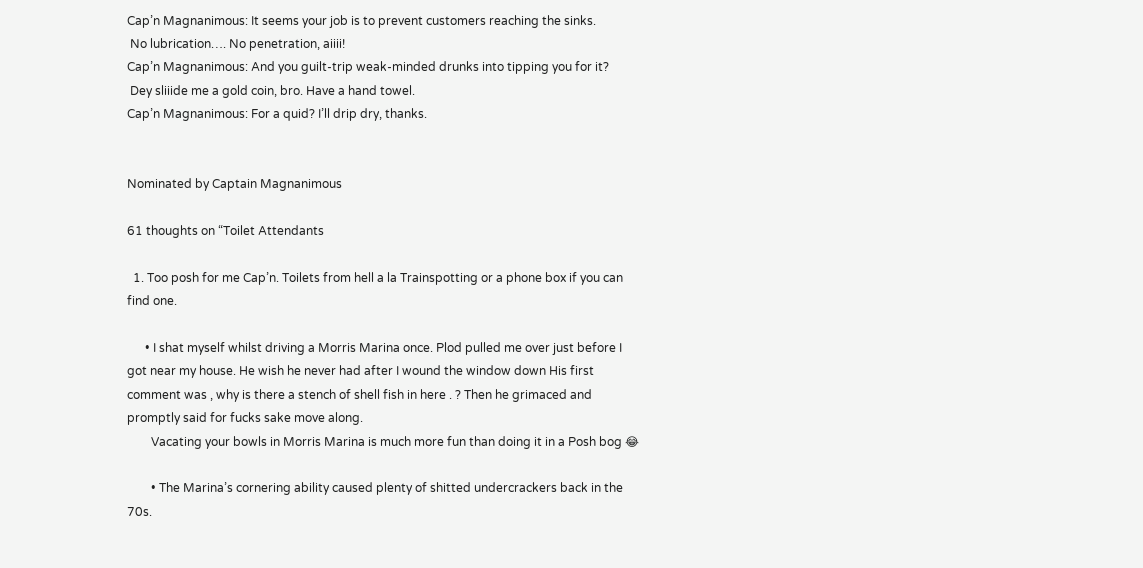Cap’n Magnanimous: It seems your job is to prevent customers reaching the sinks.
 No lubrication…. No penetration, aiiii!
Cap’n Magnanimous: And you guilt-trip weak-minded drunks into tipping you for it?
 Dey sliiide me a gold coin, bro. Have a hand towel.
Cap’n Magnanimous: For a quid? I’ll drip dry, thanks.


Nominated by Captain Magnanimous

61 thoughts on “Toilet Attendants

  1. Too posh for me Cap’n. Toilets from hell a la Trainspotting or a phone box if you can find one.

      • I shat myself whilst driving a Morris Marina once. Plod pulled me over just before I got near my house. He wish he never had after I wound the window down His first comment was , why is there a stench of shell fish in here . ? Then he grimaced and promptly said for fucks sake move along.
        Vacating your bowls in Morris Marina is much more fun than doing it in a Posh bog 😂

        • The Marina’s cornering ability caused plenty of shitted undercrackers back in the 70s.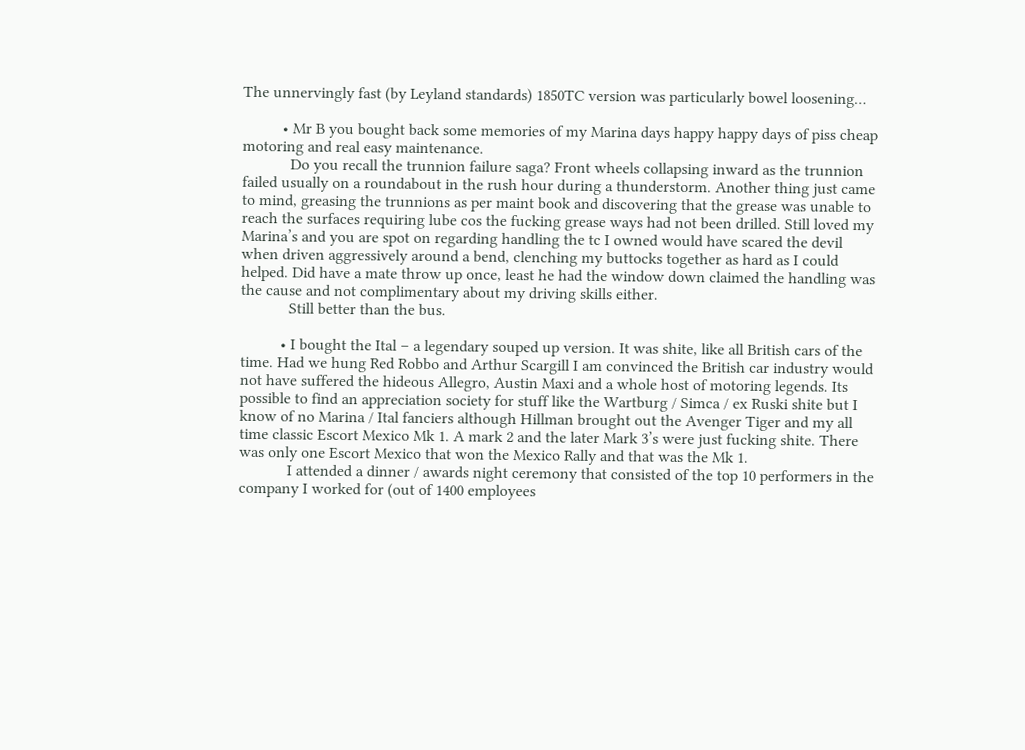The unnervingly fast (by Leyland standards) 1850TC version was particularly bowel loosening…

          • Mr B you bought back some memories of my Marina days happy happy days of piss cheap motoring and real easy maintenance.
            Do you recall the trunnion failure saga? Front wheels collapsing inward as the trunnion failed usually on a roundabout in the rush hour during a thunderstorm. Another thing just came to mind, greasing the trunnions as per maint book and discovering that the grease was unable to reach the surfaces requiring lube cos the fucking grease ways had not been drilled. Still loved my Marina’s and you are spot on regarding handling the tc I owned would have scared the devil when driven aggressively around a bend, clenching my buttocks together as hard as I could helped. Did have a mate throw up once, least he had the window down claimed the handling was the cause and not complimentary about my driving skills either.
            Still better than the bus.

          • I bought the Ital – a legendary souped up version. It was shite, like all British cars of the time. Had we hung Red Robbo and Arthur Scargill I am convinced the British car industry would not have suffered the hideous Allegro, Austin Maxi and a whole host of motoring legends. Its possible to find an appreciation society for stuff like the Wartburg / Simca / ex Ruski shite but I know of no Marina / Ital fanciers although Hillman brought out the Avenger Tiger and my all time classic Escort Mexico Mk 1. A mark 2 and the later Mark 3’s were just fucking shite. There was only one Escort Mexico that won the Mexico Rally and that was the Mk 1.
            I attended a dinner / awards night ceremony that consisted of the top 10 performers in the company I worked for (out of 1400 employees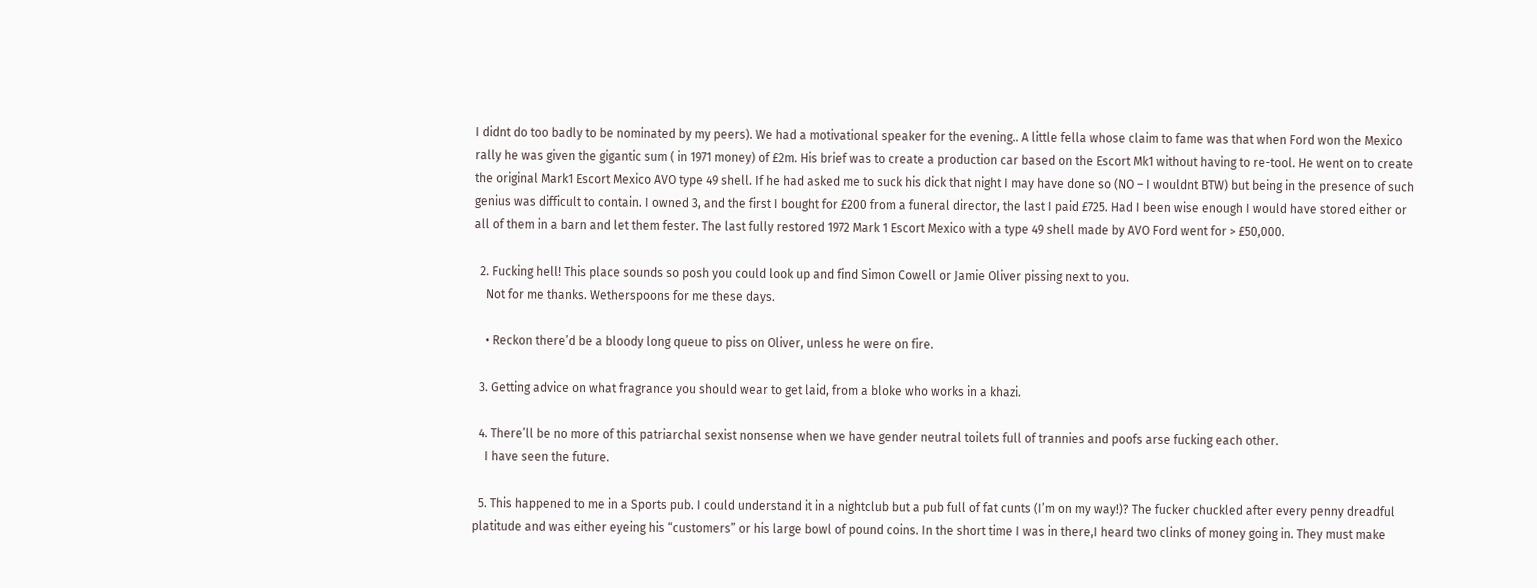I didnt do too badly to be nominated by my peers). We had a motivational speaker for the evening.. A little fella whose claim to fame was that when Ford won the Mexico rally he was given the gigantic sum ( in 1971 money) of £2m. His brief was to create a production car based on the Escort Mk1 without having to re-tool. He went on to create the original Mark1 Escort Mexico AVO type 49 shell. If he had asked me to suck his dick that night I may have done so (NO – I wouldnt BTW) but being in the presence of such genius was difficult to contain. I owned 3, and the first I bought for £200 from a funeral director, the last I paid £725. Had I been wise enough I would have stored either or all of them in a barn and let them fester. The last fully restored 1972 Mark 1 Escort Mexico with a type 49 shell made by AVO Ford went for > £50,000.

  2. Fucking hell! This place sounds so posh you could look up and find Simon Cowell or Jamie Oliver pissing next to you.
    Not for me thanks. Wetherspoons for me these days.

    • Reckon there’d be a bloody long queue to piss on Oliver, unless he were on fire.

  3. Getting advice on what fragrance you should wear to get laid, from a bloke who works in a khazi.

  4. There’ll be no more of this patriarchal sexist nonsense when we have gender neutral toilets full of trannies and poofs arse fucking each other.
    I have seen the future.

  5. This happened to me in a Sports pub. I could understand it in a nightclub but a pub full of fat cunts (I’m on my way!)? The fucker chuckled after every penny dreadful platitude and was either eyeing his “customers” or his large bowl of pound coins. In the short time I was in there,I heard two clinks of money going in. They must make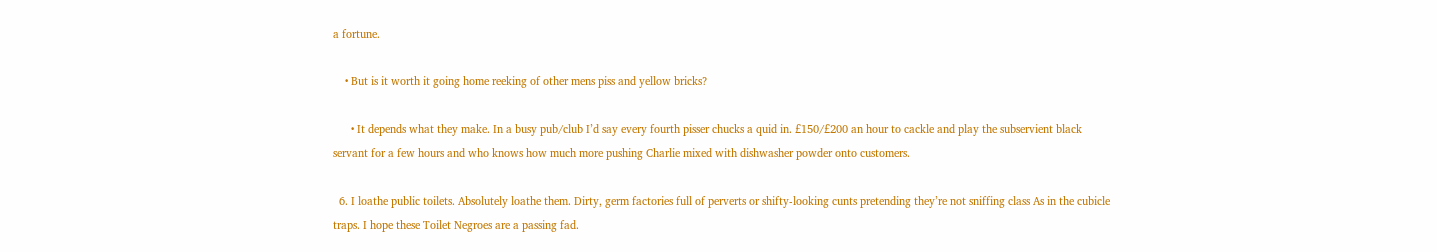a fortune.

    • But is it worth it going home reeking of other mens piss and yellow bricks?

      • It depends what they make. In a busy pub/club I’d say every fourth pisser chucks a quid in. £150/£200 an hour to cackle and play the subservient black servant for a few hours and who knows how much more pushing Charlie mixed with dishwasher powder onto customers.

  6. I loathe public toilets. Absolutely loathe them. Dirty, germ factories full of perverts or shifty-looking cunts pretending they’re not sniffing class As in the cubicle traps. I hope these Toilet Negroes are a passing fad.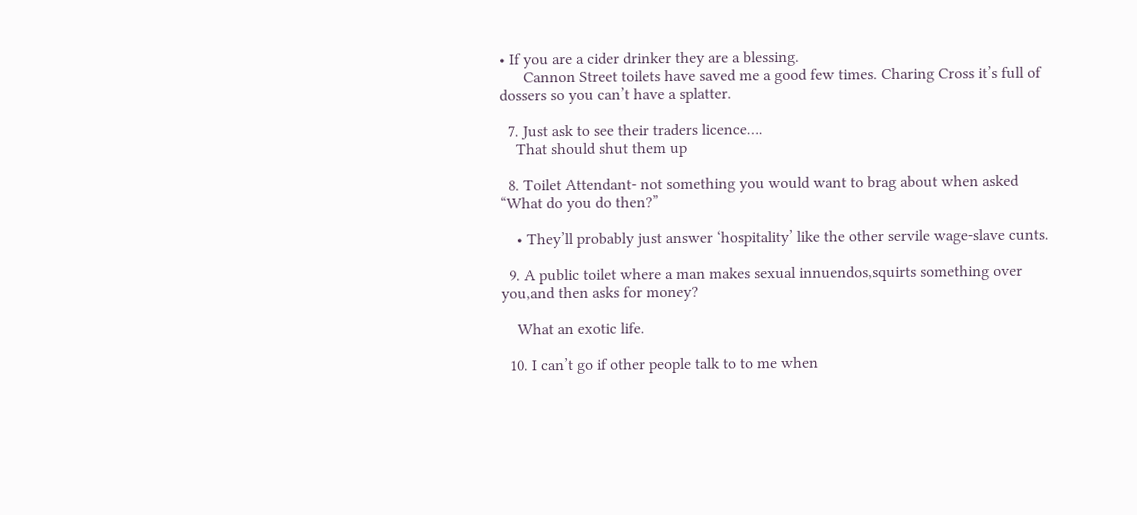• If you are a cider drinker they are a blessing.
      Cannon Street toilets have saved me a good few times. Charing Cross it’s full of dossers so you can’t have a splatter.

  7. Just ask to see their traders licence….
    That should shut them up

  8. Toilet Attendant- not something you would want to brag about when asked “What do you do then?”

    • They’ll probably just answer ‘hospitality’ like the other servile wage-slave cunts.

  9. A public toilet where a man makes sexual innuendos,squirts something over you,and then asks for money?

    What an exotic life.

  10. I can’t go if other people talk to to me when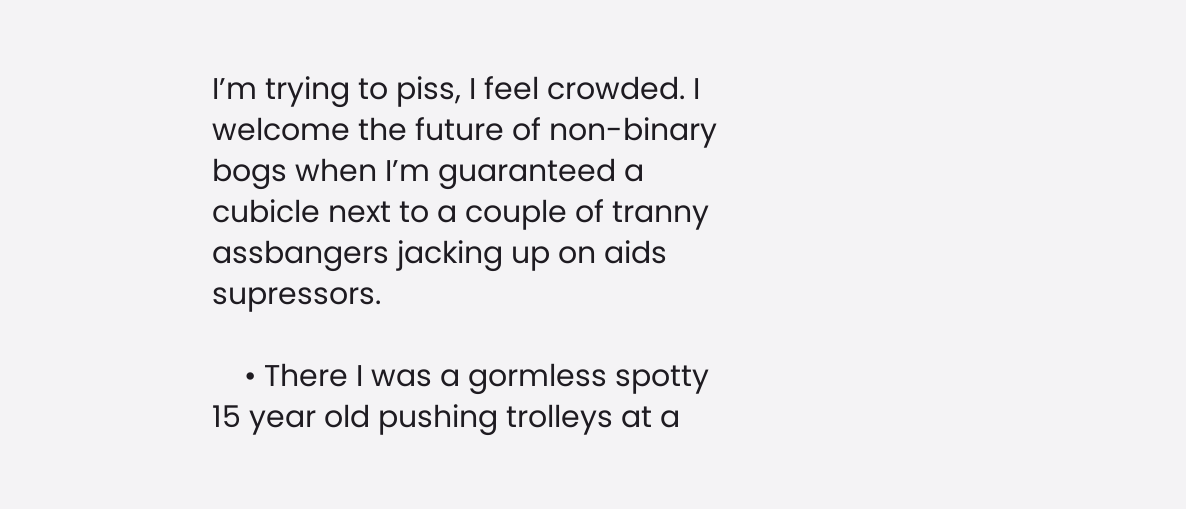I’m trying to piss, I feel crowded. I welcome the future of non-binary bogs when I’m guaranteed a cubicle next to a couple of tranny assbangers jacking up on aids supressors.

    • There I was a gormless spotty 15 year old pushing trolleys at a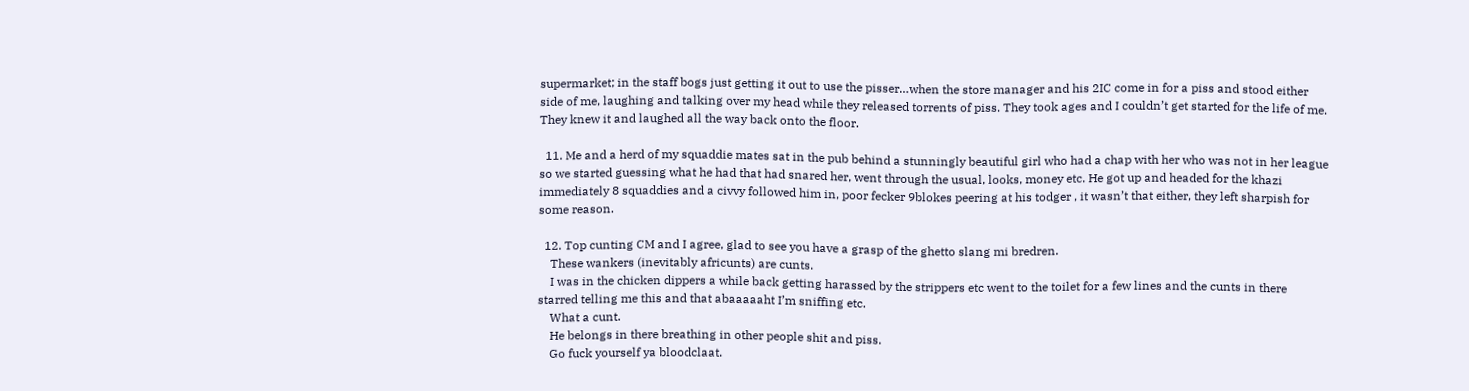supermarket; in the staff bogs just getting it out to use the pisser…when the store manager and his 2IC come in for a piss and stood either side of me, laughing and talking over my head while they released torrents of piss. They took ages and I couldn’t get started for the life of me. They knew it and laughed all the way back onto the floor.

  11. Me and a herd of my squaddie mates sat in the pub behind a stunningly beautiful girl who had a chap with her who was not in her league so we started guessing what he had that had snared her, went through the usual, looks, money etc. He got up and headed for the khazi immediately 8 squaddies and a civvy followed him in, poor fecker 9blokes peering at his todger , it wasn’t that either, they left sharpish for some reason.

  12. Top cunting CM and I agree, glad to see you have a grasp of the ghetto slang mi bredren.
    These wankers (inevitably africunts) are cunts.
    I was in the chicken dippers a while back getting harassed by the strippers etc went to the toilet for a few lines and the cunts in there starred telling me this and that abaaaaaht I’m sniffing etc.
    What a cunt.
    He belongs in there breathing in other people shit and piss.
    Go fuck yourself ya bloodclaat.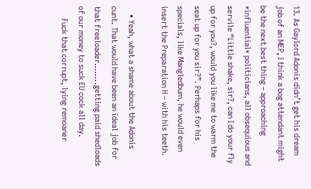13. As Gaylord Adonis didn’t get his dream job of an MEP, I think a bog attendant might be the next best thing – approaching *influential* politicians, all obsequious and servile “Little shake, sir?, can I do your fly up for you?, would you like me to warm the seat up for you sir?”. Perhaps for his specials, like Mangledbum, he would even insert the Preparation H – with his teeth.

    • Yeah, what a shame about the Adonis cunt. That would have been an ideal job for that freeloader……..getting paid shedloads of our money to suck EU cock all day.
      Fuck that corrupt, lying remoaner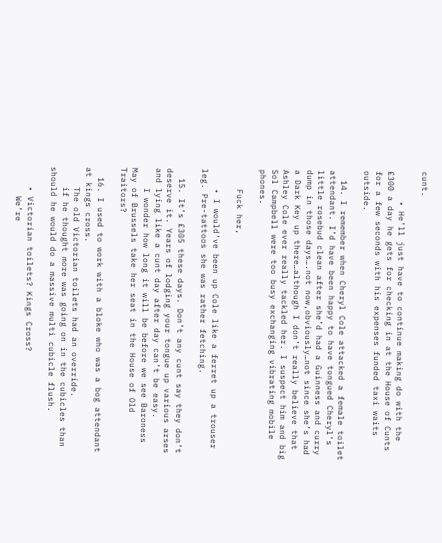cunt.

      • He’ll just have to continue making do with the £300 a day he gets for checking in at the House of Cunts for a few seconds with his expenses funded taxi waits outside.

  14. I remember when Cheryl Cole attacked a female toilet attendant. I’d have been happy to have tongued Cheryl’s little rosebud clean after she’d had a Guinness and curry dump in those days….not now,obviously…not since she’s had a Dark Key up there…although I don’t really believe that Ashley Cole ever really tackled her. I suspect him and big Sol Campbell were too busy exchanging vibrating mobile phones.

    Fuck her,

    • I would’ve been up Cole like a ferret up a trouser leg. Pre-tattoos she was rather fetching.

  15. It’s £305 these days. Don’t any cunt say they don’t deserve it. Years of lodging your tongue up various arses and lying like a cunt day after day can’t be easy.
    I wonder how long it will be before we see Baroness May of Brussels take her seat in the House of Old Traitors?

  16. I used to work with a bloke who was a bog attendant at kings cross.
    The old Victorian toilets had an override.
    if he thought more was going on in the cubicles than should he would do a massive multi cubicle flush.

    • Victorian toilets? Kings Cross?
      We’re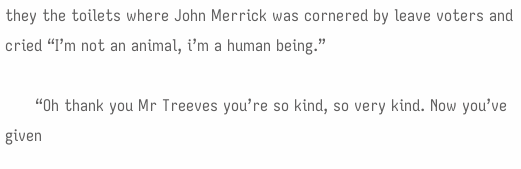they the toilets where John Merrick was cornered by leave voters and cried “I’m not an animal, i’m a human being.”

      “Oh thank you Mr Treeves you’re so kind, so very kind. Now you’ve given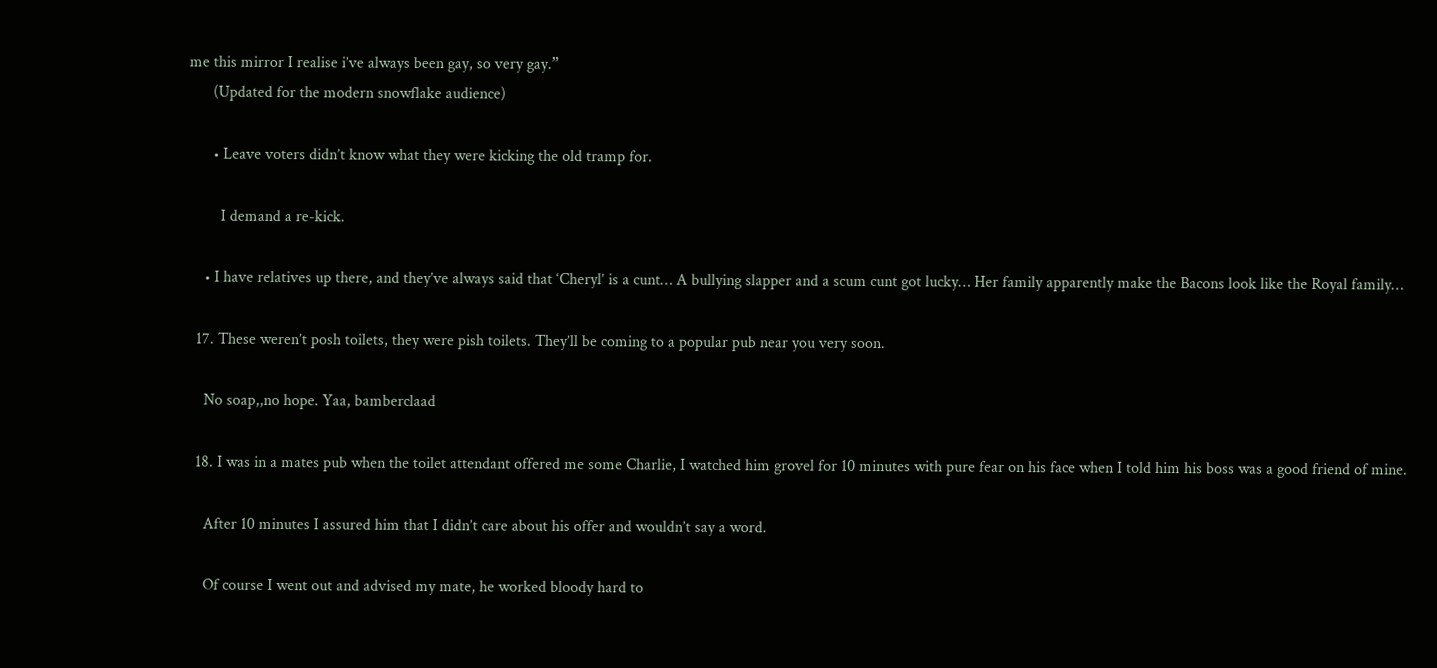me this mirror I realise i’ve always been gay, so very gay.”
      (Updated for the modern snowflake audience)

      • Leave voters didn’t know what they were kicking the old tramp for.

        I demand a re-kick.

    • I have relatives up there, and they’ve always said that ‘Cheryl’ is a cunt… A bullying slapper and a scum cunt got lucky… Her family apparently make the Bacons look like the Royal family…

  17. These weren’t posh toilets, they were pish toilets. They’ll be coming to a popular pub near you very soon.

    No soap,,no hope. Yaa, bamberclaad

  18. I was in a mates pub when the toilet attendant offered me some Charlie, I watched him grovel for 10 minutes with pure fear on his face when I told him his boss was a good friend of mine.

    After 10 minutes I assured him that I didn’t care about his offer and wouldn’t say a word.

    Of course I went out and advised my mate, he worked bloody hard to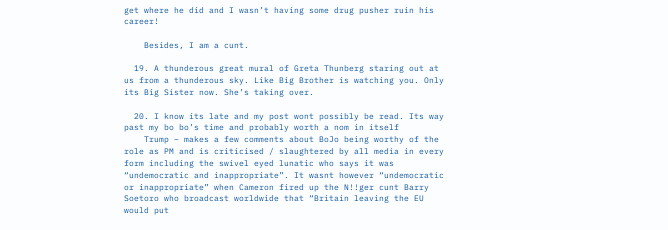get where he did and I wasn’t having some drug pusher ruin his career!

    Besides, I am a cunt.

  19. A thunderous great mural of Greta Thunberg staring out at us from a thunderous sky. Like Big Brother is watching you. Only its Big Sister now. She’s taking over.

  20. I know its late and my post wont possibly be read. Its way past my bo bo’s time and probably worth a nom in itself
    Trump – makes a few comments about BoJo being worthy of the role as PM and is criticised / slaughtered by all media in every form including the swivel eyed lunatic who says it was “undemocratic and inappropriate”. It wasnt however “undemocratic or inappropriate” when Cameron fired up the N!!ger cunt Barry Soetoro who broadcast worldwide that “Britain leaving the EU would put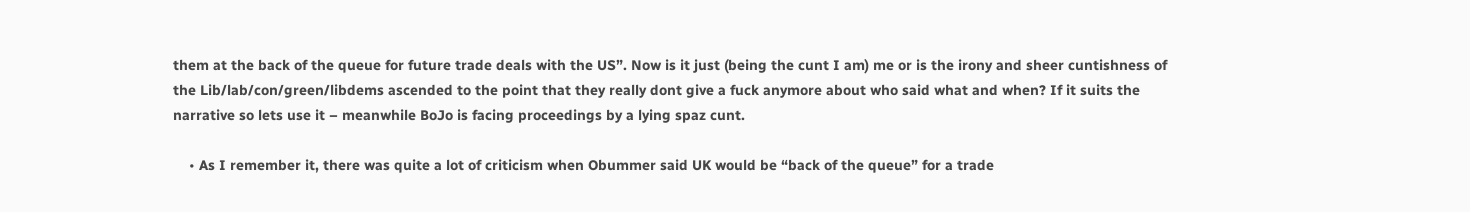them at the back of the queue for future trade deals with the US”. Now is it just (being the cunt I am) me or is the irony and sheer cuntishness of the Lib/lab/con/green/libdems ascended to the point that they really dont give a fuck anymore about who said what and when? If it suits the narrative so lets use it – meanwhile BoJo is facing proceedings by a lying spaz cunt.

    • As I remember it, there was quite a lot of criticism when Obummer said UK would be “back of the queue” for a trade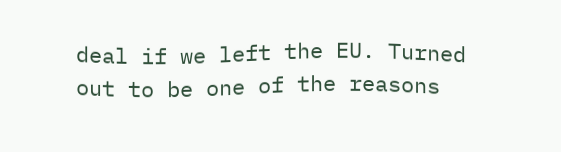deal if we left the EU. Turned out to be one of the reasons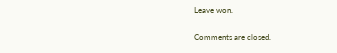Leave won.

Comments are closed.